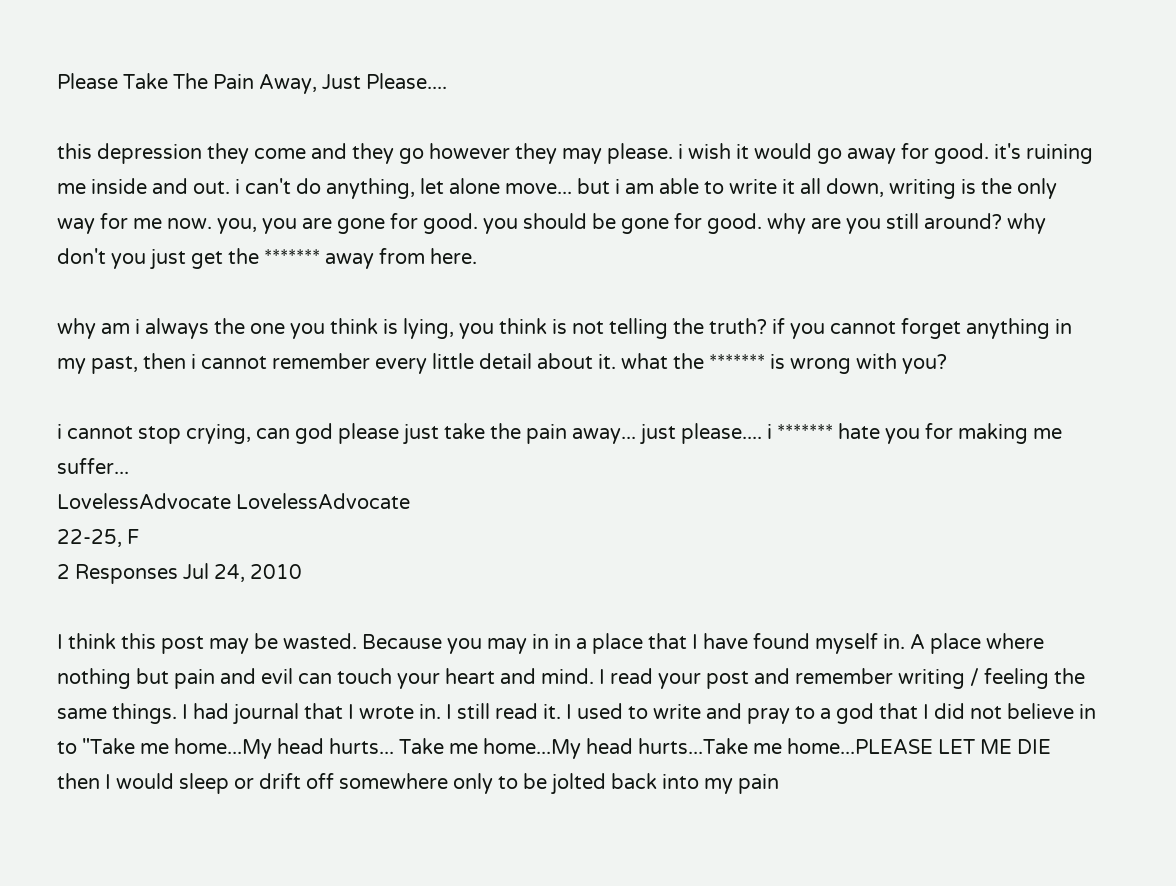Please Take The Pain Away, Just Please....

this depression they come and they go however they may please. i wish it would go away for good. it's ruining me inside and out. i can't do anything, let alone move... but i am able to write it all down, writing is the only way for me now. you, you are gone for good. you should be gone for good. why are you still around? why don't you just get the ******* away from here.

why am i always the one you think is lying, you think is not telling the truth? if you cannot forget anything in my past, then i cannot remember every little detail about it. what the ******* is wrong with you?

i cannot stop crying, can god please just take the pain away... just please.... i ******* hate you for making me suffer...
LovelessAdvocate LovelessAdvocate
22-25, F
2 Responses Jul 24, 2010

I think this post may be wasted. Because you may in in a place that I have found myself in. A place where nothing but pain and evil can touch your heart and mind. I read your post and remember writing / feeling the same things. I had journal that I wrote in. I still read it. I used to write and pray to a god that I did not believe in to "Take me home...My head hurts... Take me home...My head hurts...Take me home...PLEASE LET ME DIE then I would sleep or drift off somewhere only to be jolted back into my pain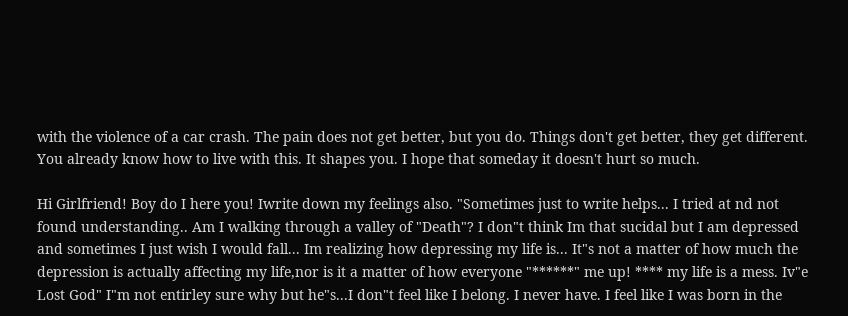with the violence of a car crash. The pain does not get better, but you do. Things don't get better, they get different. You already know how to live with this. It shapes you. I hope that someday it doesn't hurt so much.

Hi Girlfriend! Boy do I here you! Iwrite down my feelings also. "Sometimes just to write helps... I tried at nd not found understanding.. Am I walking through a valley of "Death"? I don"t think Im that sucidal but I am depressed and sometimes I just wish I would fall... Im realizing how depressing my life is... It"s not a matter of how much the depression is actually affecting my life,nor is it a matter of how everyone "******" me up! **** my life is a mess. Iv"e Lost God" I"m not entirley sure why but he"s...I don"t feel like I belong. I never have. I feel like I was born in the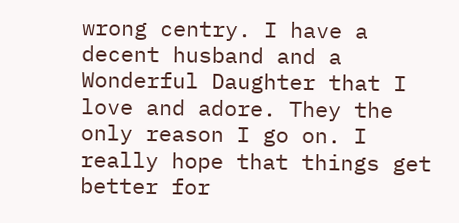wrong centry. I have a decent husband and a Wonderful Daughter that I love and adore. They the only reason I go on. I really hope that things get better for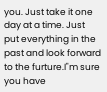you. Just take it one day at a time. Just put everything in the past and look forward to the furture.I"m sure you have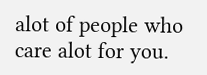alot of people who care alot for you.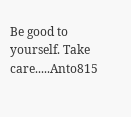Be good to yourself. Take care.....Anto815